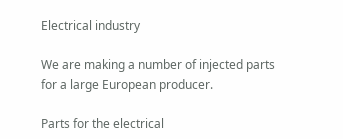Electrical industry

We are making a number of injected parts for a large European producer.

Parts for the electrical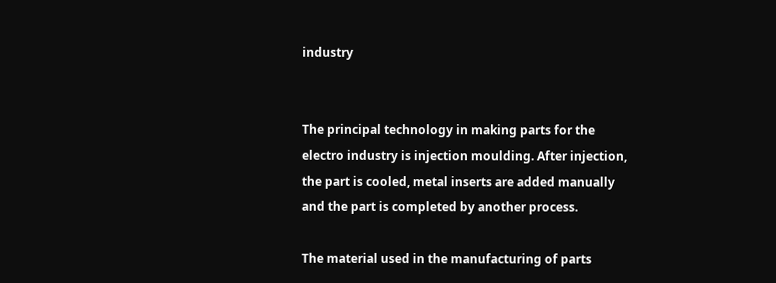industry


The principal technology in making parts for the electro industry is injection moulding. After injection, the part is cooled, metal inserts are added manually and the part is completed by another process.

The material used in the manufacturing of parts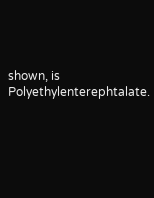shown, is Polyethylenterephtalate.